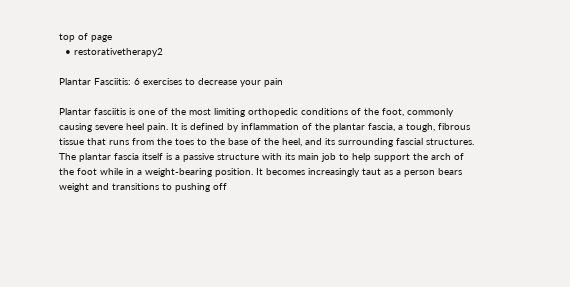top of page
  • restorativetherapy2

Plantar Fasciitis: 6 exercises to decrease your pain

Plantar fasciitis is one of the most limiting orthopedic conditions of the foot, commonly causing severe heel pain. It is defined by inflammation of the plantar fascia, a tough, fibrous tissue that runs from the toes to the base of the heel, and its surrounding fascial structures. The plantar fascia itself is a passive structure with its main job to help support the arch of the foot while in a weight-bearing position. It becomes increasingly taut as a person bears weight and transitions to pushing off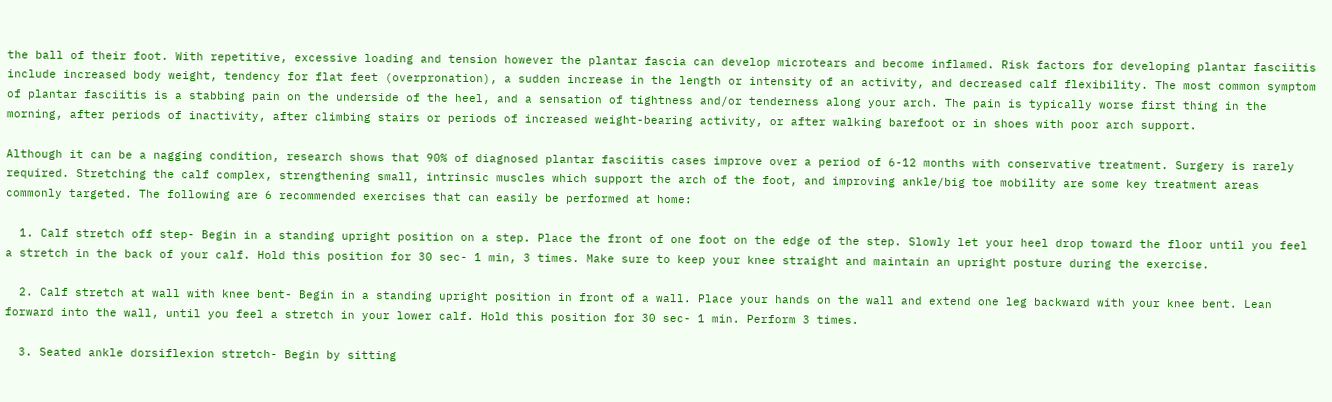the ball of their foot. With repetitive, excessive loading and tension however the plantar fascia can develop microtears and become inflamed. Risk factors for developing plantar fasciitis include increased body weight, tendency for flat feet (overpronation), a sudden increase in the length or intensity of an activity, and decreased calf flexibility. The most common symptom of plantar fasciitis is a stabbing pain on the underside of the heel, and a sensation of tightness and/or tenderness along your arch. The pain is typically worse first thing in the morning, after periods of inactivity, after climbing stairs or periods of increased weight-bearing activity, or after walking barefoot or in shoes with poor arch support.

Although it can be a nagging condition, research shows that 90% of diagnosed plantar fasciitis cases improve over a period of 6-12 months with conservative treatment. Surgery is rarely required. Stretching the calf complex, strengthening small, intrinsic muscles which support the arch of the foot, and improving ankle/big toe mobility are some key treatment areas commonly targeted. The following are 6 recommended exercises that can easily be performed at home:

  1. Calf stretch off step- Begin in a standing upright position on a step. Place the front of one foot on the edge of the step. Slowly let your heel drop toward the floor until you feel a stretch in the back of your calf. Hold this position for 30 sec- 1 min, 3 times. Make sure to keep your knee straight and maintain an upright posture during the exercise.

  2. Calf stretch at wall with knee bent- Begin in a standing upright position in front of a wall. Place your hands on the wall and extend one leg backward with your knee bent. Lean forward into the wall, until you feel a stretch in your lower calf. Hold this position for 30 sec- 1 min. Perform 3 times.

  3. Seated ankle dorsiflexion stretch- Begin by sitting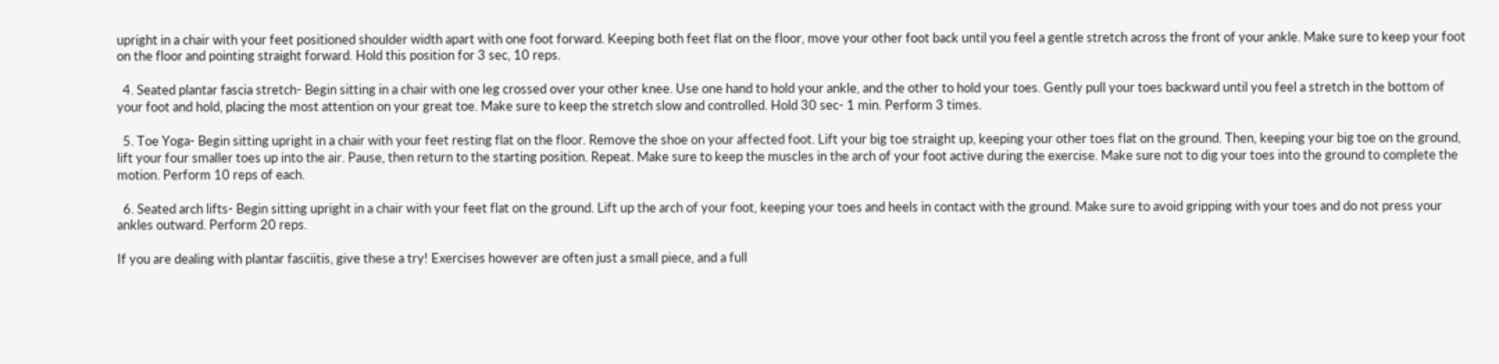upright in a chair with your feet positioned shoulder width apart with one foot forward. Keeping both feet flat on the floor, move your other foot back until you feel a gentle stretch across the front of your ankle. Make sure to keep your foot on the floor and pointing straight forward. Hold this position for 3 sec, 10 reps.

  4. Seated plantar fascia stretch- Begin sitting in a chair with one leg crossed over your other knee. Use one hand to hold your ankle, and the other to hold your toes. Gently pull your toes backward until you feel a stretch in the bottom of your foot and hold, placing the most attention on your great toe. Make sure to keep the stretch slow and controlled. Hold 30 sec- 1 min. Perform 3 times.

  5. Toe Yoga- Begin sitting upright in a chair with your feet resting flat on the floor. Remove the shoe on your affected foot. Lift your big toe straight up, keeping your other toes flat on the ground. Then, keeping your big toe on the ground, lift your four smaller toes up into the air. Pause, then return to the starting position. Repeat. Make sure to keep the muscles in the arch of your foot active during the exercise. Make sure not to dig your toes into the ground to complete the motion. Perform 10 reps of each.

  6. Seated arch lifts- Begin sitting upright in a chair with your feet flat on the ground. Lift up the arch of your foot, keeping your toes and heels in contact with the ground. Make sure to avoid gripping with your toes and do not press your ankles outward. Perform 20 reps.

If you are dealing with plantar fasciitis, give these a try! Exercises however are often just a small piece, and a full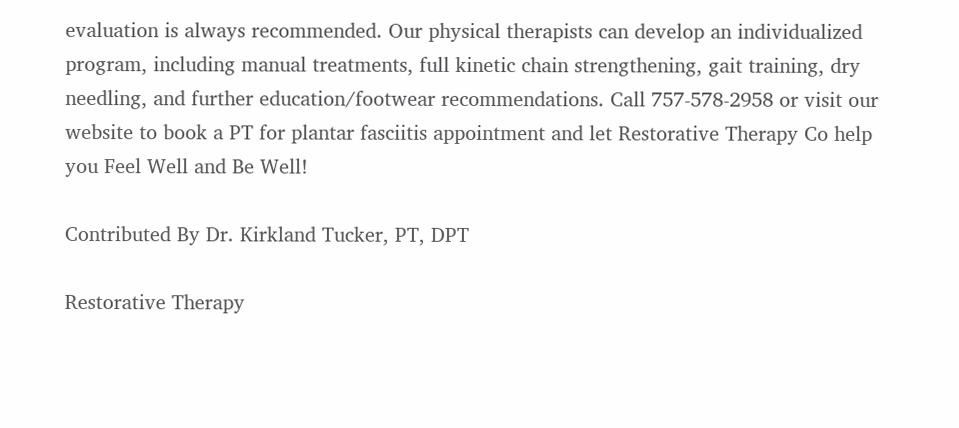evaluation is always recommended. Our physical therapists can develop an individualized program, including manual treatments, full kinetic chain strengthening, gait training, dry needling, and further education/footwear recommendations. Call 757-578-2958 or visit our website to book a PT for plantar fasciitis appointment and let Restorative Therapy Co help you Feel Well and Be Well!

Contributed By Dr. Kirkland Tucker, PT, DPT

Restorative Therapy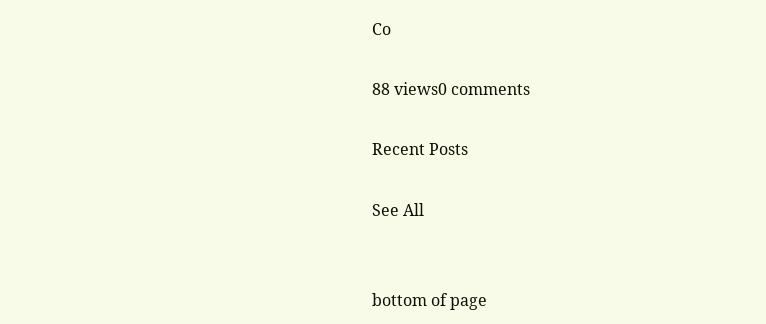Co

88 views0 comments

Recent Posts

See All


bottom of page